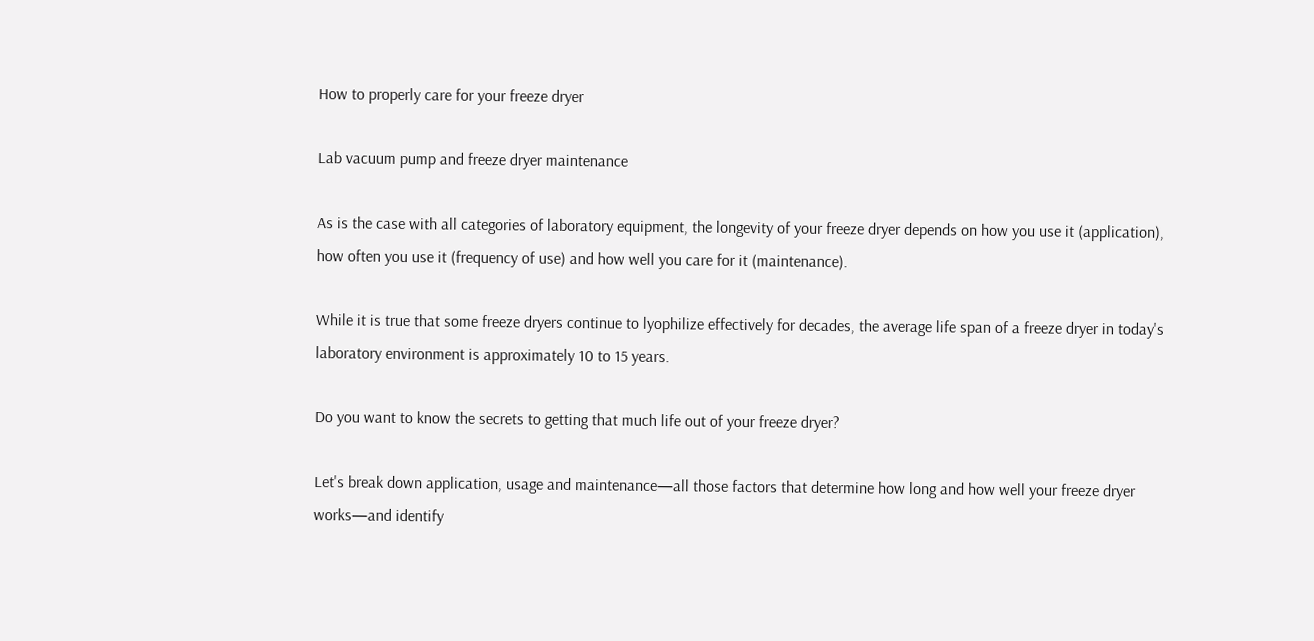How to properly care for your freeze dryer

Lab vacuum pump and freeze dryer maintenance

As is the case with all categories of laboratory equipment, the longevity of your freeze dryer depends on how you use it (application), how often you use it (frequency of use) and how well you care for it (maintenance).

While it is true that some freeze dryers continue to lyophilize effectively for decades, the average life span of a freeze dryer in today's laboratory environment is approximately 10 to 15 years.

Do you want to know the secrets to getting that much life out of your freeze dryer?

Let's break down application, usage and maintenance—all those factors that determine how long and how well your freeze dryer works—and identify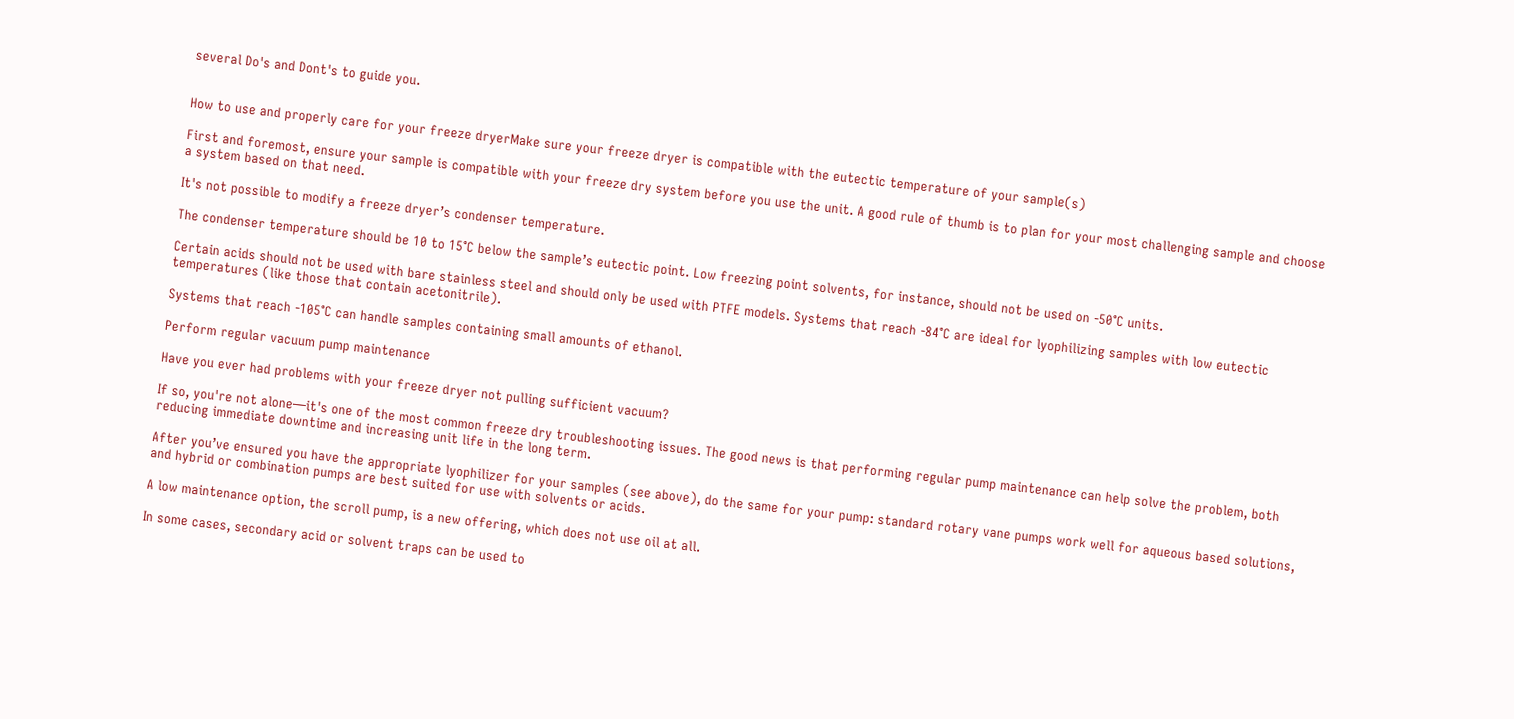several Do's and Dont's to guide you.


How to use and properly care for your freeze dryerMake sure your freeze dryer is compatible with the eutectic temperature of your sample(s)

First and foremost, ensure your sample is compatible with your freeze dry system before you use the unit. A good rule of thumb is to plan for your most challenging sample and choose a system based on that need.

It's not possible to modify a freeze dryer’s condenser temperature.

The condenser temperature should be 10 to 15°C below the sample’s eutectic point. Low freezing point solvents, for instance, should not be used on -50°C units.

Certain acids should not be used with bare stainless steel and should only be used with PTFE models. Systems that reach -84°C are ideal for lyophilizing samples with low eutectic temperatures (like those that contain acetonitrile).

Systems that reach -105°C can handle samples containing small amounts of ethanol.

Perform regular vacuum pump maintenance

Have you ever had problems with your freeze dryer not pulling sufficient vacuum?

If so, you're not alone—it's one of the most common freeze dry troubleshooting issues. The good news is that performing regular pump maintenance can help solve the problem, both reducing immediate downtime and increasing unit life in the long term.

After you’ve ensured you have the appropriate lyophilizer for your samples (see above), do the same for your pump: standard rotary vane pumps work well for aqueous based solutions, and hybrid or combination pumps are best suited for use with solvents or acids.

A low maintenance option, the scroll pump, is a new offering, which does not use oil at all.

In some cases, secondary acid or solvent traps can be used to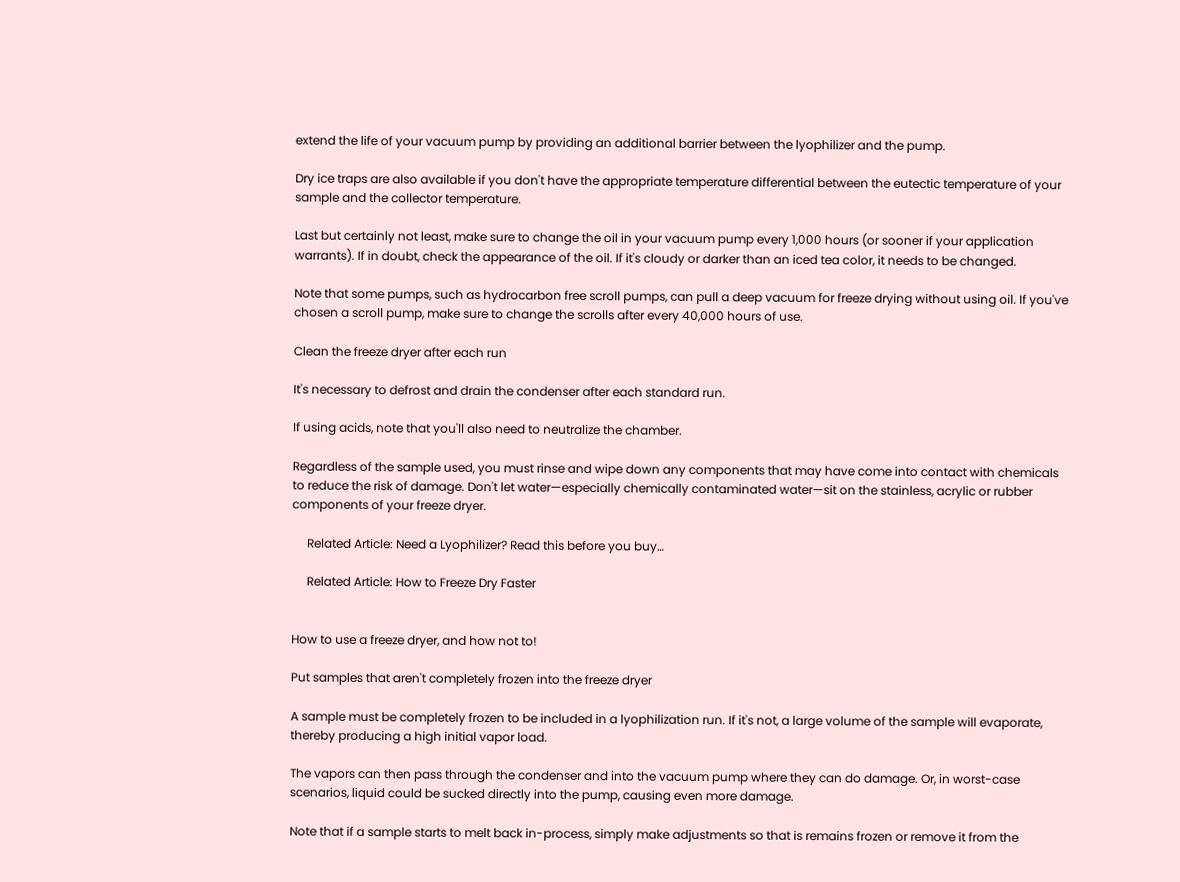extend the life of your vacuum pump by providing an additional barrier between the lyophilizer and the pump.

Dry ice traps are also available if you don't have the appropriate temperature differential between the eutectic temperature of your sample and the collector temperature.

Last but certainly not least, make sure to change the oil in your vacuum pump every 1,000 hours (or sooner if your application warrants). If in doubt, check the appearance of the oil. If it's cloudy or darker than an iced tea color, it needs to be changed.

Note that some pumps, such as hydrocarbon free scroll pumps, can pull a deep vacuum for freeze drying without using oil. If you've chosen a scroll pump, make sure to change the scrolls after every 40,000 hours of use.

Clean the freeze dryer after each run

It's necessary to defrost and drain the condenser after each standard run.

If using acids, note that you'll also need to neutralize the chamber.

Regardless of the sample used, you must rinse and wipe down any components that may have come into contact with chemicals to reduce the risk of damage. Don't let water—especially chemically contaminated water—sit on the stainless, acrylic or rubber components of your freeze dryer.

     Related Article: Need a Lyophilizer? Read this before you buy…

     Related Article: How to Freeze Dry Faster


How to use a freeze dryer, and how not to!

Put samples that aren't completely frozen into the freeze dryer

A sample must be completely frozen to be included in a lyophilization run. If it's not, a large volume of the sample will evaporate, thereby producing a high initial vapor load.

The vapors can then pass through the condenser and into the vacuum pump where they can do damage. Or, in worst-case scenarios, liquid could be sucked directly into the pump, causing even more damage.

Note that if a sample starts to melt back in-process, simply make adjustments so that is remains frozen or remove it from the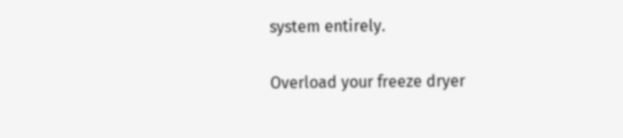system entirely.

Overload your freeze dryer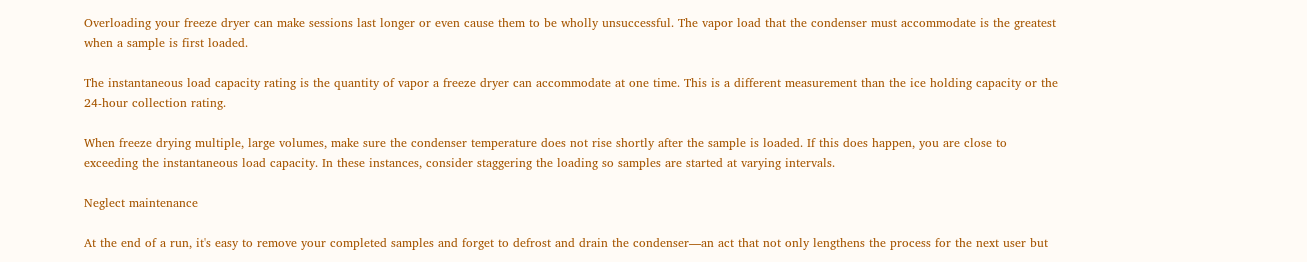Overloading your freeze dryer can make sessions last longer or even cause them to be wholly unsuccessful. The vapor load that the condenser must accommodate is the greatest when a sample is first loaded.

The instantaneous load capacity rating is the quantity of vapor a freeze dryer can accommodate at one time. This is a different measurement than the ice holding capacity or the 24-hour collection rating.

When freeze drying multiple, large volumes, make sure the condenser temperature does not rise shortly after the sample is loaded. If this does happen, you are close to exceeding the instantaneous load capacity. In these instances, consider staggering the loading so samples are started at varying intervals.

Neglect maintenance

At the end of a run, it's easy to remove your completed samples and forget to defrost and drain the condenser—an act that not only lengthens the process for the next user but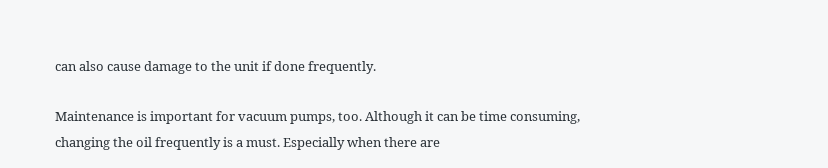can also cause damage to the unit if done frequently.

Maintenance is important for vacuum pumps, too. Although it can be time consuming, changing the oil frequently is a must. Especially when there are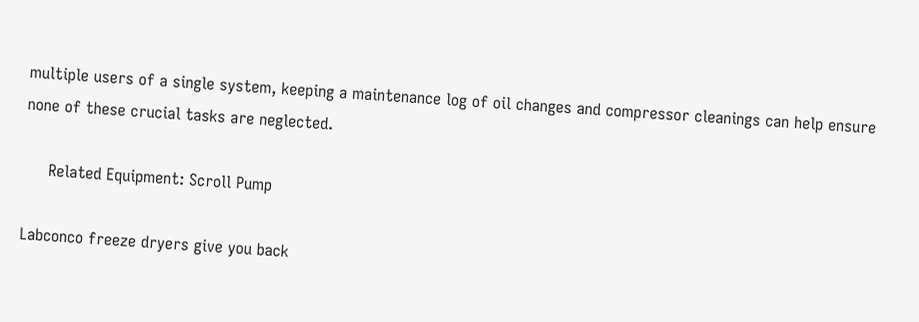multiple users of a single system, keeping a maintenance log of oil changes and compressor cleanings can help ensure none of these crucial tasks are neglected.

     Related Equipment: Scroll Pump

Labconco freeze dryers give you back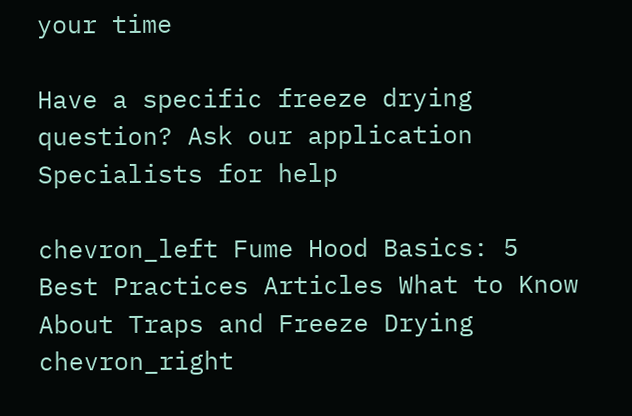your time

Have a specific freeze drying question? Ask our application Specialists for help

chevron_left Fume Hood Basics: 5 Best Practices Articles What to Know About Traps and Freeze Drying chevron_right